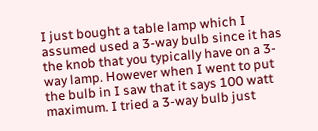I just bought a table lamp which I assumed used a 3-way bulb since it has the knob that you typically have on a 3-way lamp. However when I went to put the bulb in I saw that it says 100 watt maximum. I tried a 3-way bulb just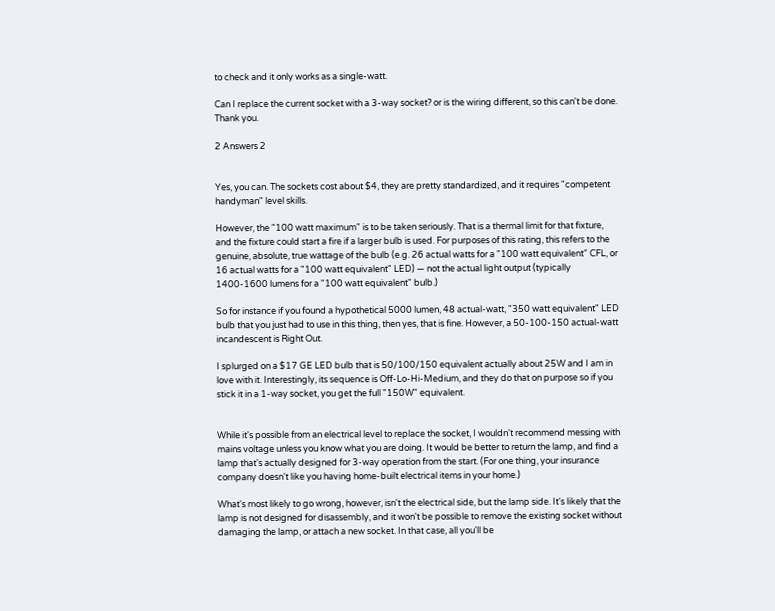to check and it only works as a single-watt.

Can I replace the current socket with a 3-way socket? or is the wiring different, so this can't be done. Thank you.

2 Answers 2


Yes, you can. The sockets cost about $4, they are pretty standardized, and it requires "competent handyman" level skills.

However, the "100 watt maximum" is to be taken seriously. That is a thermal limit for that fixture, and the fixture could start a fire if a larger bulb is used. For purposes of this rating, this refers to the genuine, absolute, true wattage of the bulb (e.g. 26 actual watts for a "100 watt equivalent" CFL, or 16 actual watts for a "100 watt equivalent" LED) — not the actual light output (typically 1400-1600 lumens for a "100 watt equivalent" bulb.)

So for instance if you found a hypothetical 5000 lumen, 48 actual-watt, "350 watt equivalent" LED bulb that you just had to use in this thing, then yes, that is fine. However, a 50-100-150 actual-watt incandescent is Right Out.

I splurged on a $17 GE LED bulb that is 50/100/150 equivalent actually about 25W and I am in love with it. Interestingly, its sequence is Off-Lo-Hi-Medium, and they do that on purpose so if you stick it in a 1-way socket, you get the full "150W" equivalent.


While it's possible from an electrical level to replace the socket, I wouldn't recommend messing with mains voltage unless you know what you are doing. It would be better to return the lamp, and find a lamp that's actually designed for 3-way operation from the start. (For one thing, your insurance company doesn't like you having home-built electrical items in your home.)

What's most likely to go wrong, however, isn't the electrical side, but the lamp side. It's likely that the lamp is not designed for disassembly, and it won't be possible to remove the existing socket without damaging the lamp, or attach a new socket. In that case, all you'll be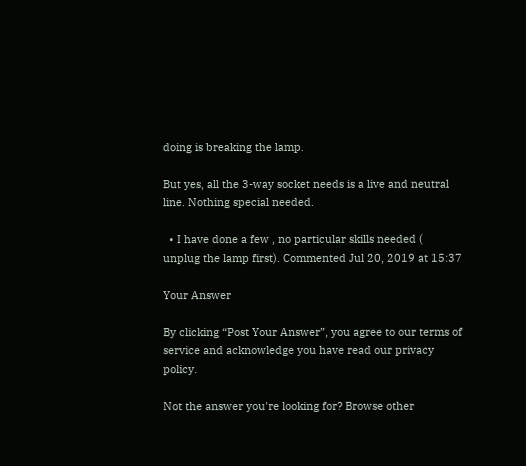doing is breaking the lamp.

But yes, all the 3-way socket needs is a live and neutral line. Nothing special needed.

  • I have done a few , no particular skills needed ( unplug the lamp first). Commented Jul 20, 2019 at 15:37

Your Answer

By clicking “Post Your Answer”, you agree to our terms of service and acknowledge you have read our privacy policy.

Not the answer you're looking for? Browse other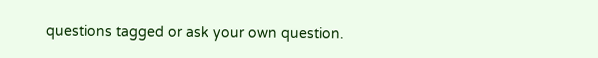questions tagged or ask your own question.